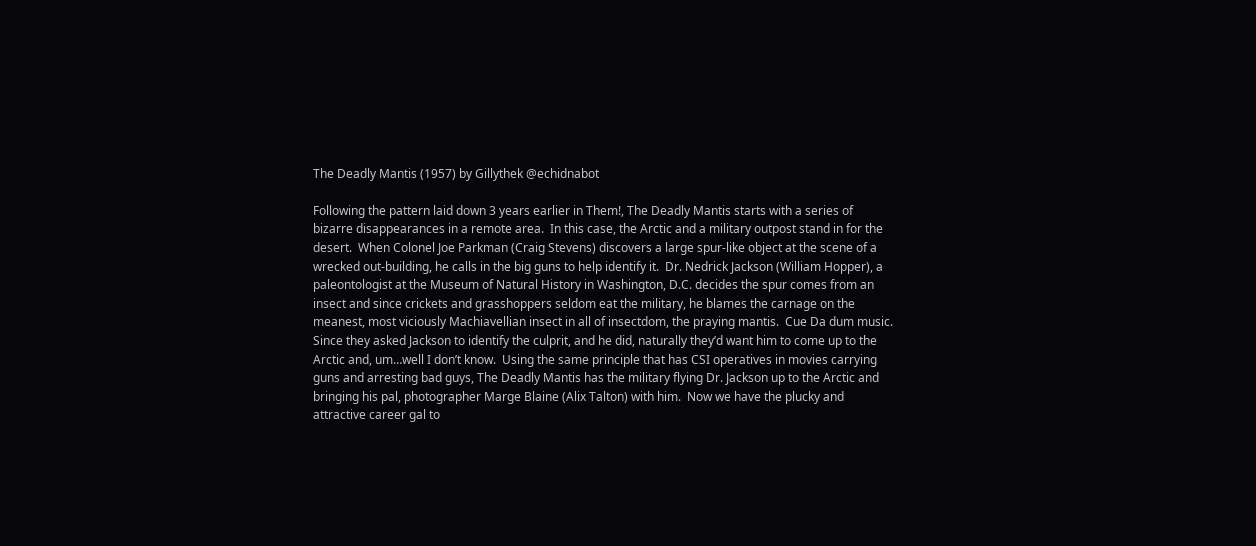The Deadly Mantis (1957) by Gillythek @echidnabot

Following the pattern laid down 3 years earlier in Them!, The Deadly Mantis starts with a series of bizarre disappearances in a remote area.  In this case, the Arctic and a military outpost stand in for the desert.  When Colonel Joe Parkman (Craig Stevens) discovers a large spur-like object at the scene of a wrecked out-building, he calls in the big guns to help identify it.  Dr. Nedrick Jackson (William Hopper), a paleontologist at the Museum of Natural History in Washington, D.C. decides the spur comes from an insect and since crickets and grasshoppers seldom eat the military, he blames the carnage on the meanest, most viciously Machiavellian insect in all of insectdom, the praying mantis.  Cue Da dum music.   Since they asked Jackson to identify the culprit, and he did, naturally they’d want him to come up to the Arctic and, um…well I don’t know.  Using the same principle that has CSI operatives in movies carrying guns and arresting bad guys, The Deadly Mantis has the military flying Dr. Jackson up to the Arctic and bringing his pal, photographer Marge Blaine (Alix Talton) with him.  Now we have the plucky and attractive career gal to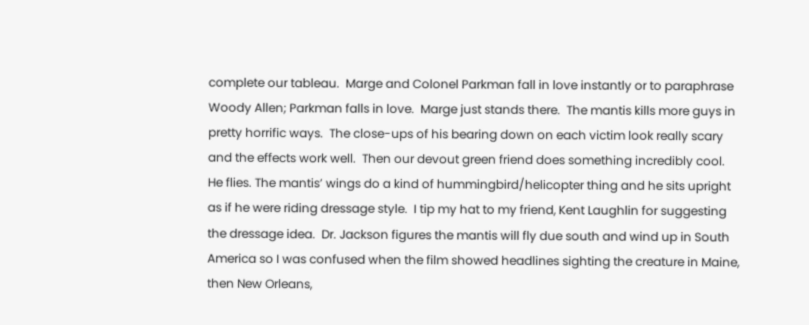complete our tableau.  Marge and Colonel Parkman fall in love instantly or to paraphrase Woody Allen; Parkman falls in love.  Marge just stands there.  The mantis kills more guys in pretty horrific ways.  The close-ups of his bearing down on each victim look really scary and the effects work well.  Then our devout green friend does something incredibly cool.  He flies. The mantis’ wings do a kind of hummingbird/helicopter thing and he sits upright as if he were riding dressage style.  I tip my hat to my friend, Kent Laughlin for suggesting the dressage idea.  Dr. Jackson figures the mantis will fly due south and wind up in South America so I was confused when the film showed headlines sighting the creature in Maine, then New Orleans,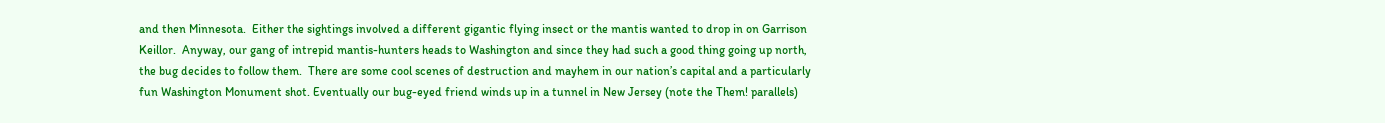and then Minnesota.  Either the sightings involved a different gigantic flying insect or the mantis wanted to drop in on Garrison Keillor.  Anyway, our gang of intrepid mantis-hunters heads to Washington and since they had such a good thing going up north, the bug decides to follow them.  There are some cool scenes of destruction and mayhem in our nation’s capital and a particularly fun Washington Monument shot. Eventually our bug-eyed friend winds up in a tunnel in New Jersey (note the Them! parallels)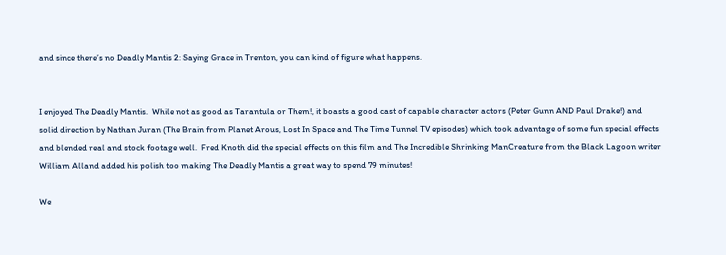and since there’s no Deadly Mantis 2: Saying Grace in Trenton, you can kind of figure what happens.


I enjoyed The Deadly Mantis.  While not as good as Tarantula or Them!, it boasts a good cast of capable character actors (Peter Gunn AND Paul Drake!) and solid direction by Nathan Juran (The Brain from Planet Arous, Lost In Space and The Time Tunnel TV episodes) which took advantage of some fun special effects and blended real and stock footage well.  Fred Knoth did the special effects on this film and The Incredible Shrinking ManCreature from the Black Lagoon writer William Alland added his polish too making The Deadly Mantis a great way to spend 79 minutes!

We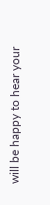will be happy to hear your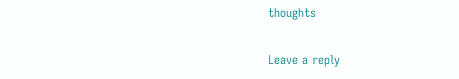thoughts

Leave a reply